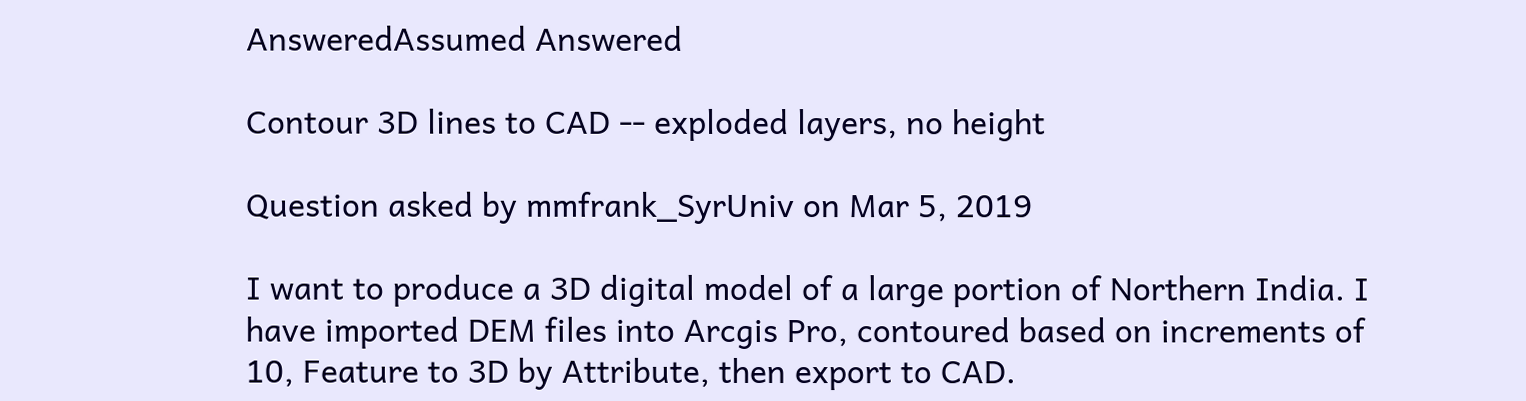AnsweredAssumed Answered

Contour 3D lines to CAD -- exploded layers, no height

Question asked by mmfrank_SyrUniv on Mar 5, 2019

I want to produce a 3D digital model of a large portion of Northern India. I have imported DEM files into Arcgis Pro, contoured based on increments of 10, Feature to 3D by Attribute, then export to CAD.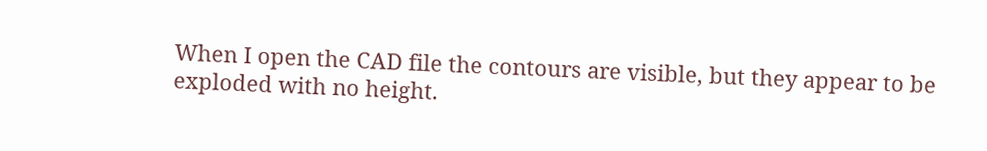When I open the CAD file the contours are visible, but they appear to be exploded with no height.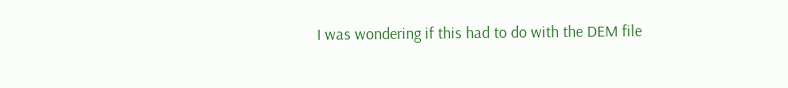I was wondering if this had to do with the DEM file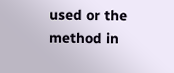used or the method in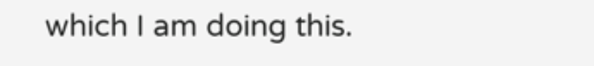which I am doing this.